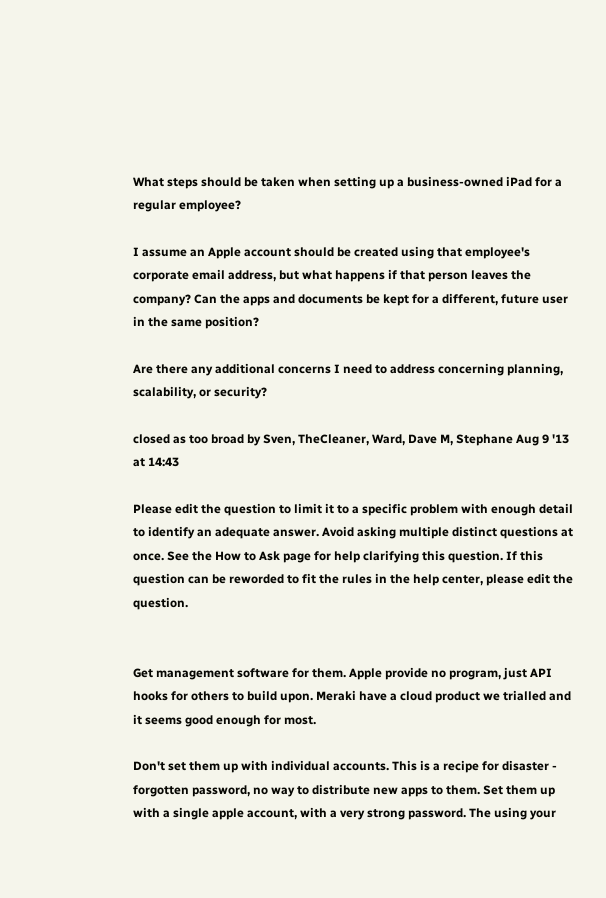What steps should be taken when setting up a business-owned iPad for a regular employee?

I assume an Apple account should be created using that employee's corporate email address, but what happens if that person leaves the company? Can the apps and documents be kept for a different, future user in the same position?

Are there any additional concerns I need to address concerning planning, scalability, or security?

closed as too broad by Sven, TheCleaner, Ward, Dave M, Stephane Aug 9 '13 at 14:43

Please edit the question to limit it to a specific problem with enough detail to identify an adequate answer. Avoid asking multiple distinct questions at once. See the How to Ask page for help clarifying this question. If this question can be reworded to fit the rules in the help center, please edit the question.


Get management software for them. Apple provide no program, just API hooks for others to build upon. Meraki have a cloud product we trialled and it seems good enough for most.

Don't set them up with individual accounts. This is a recipe for disaster - forgotten password, no way to distribute new apps to them. Set them up with a single apple account, with a very strong password. The using your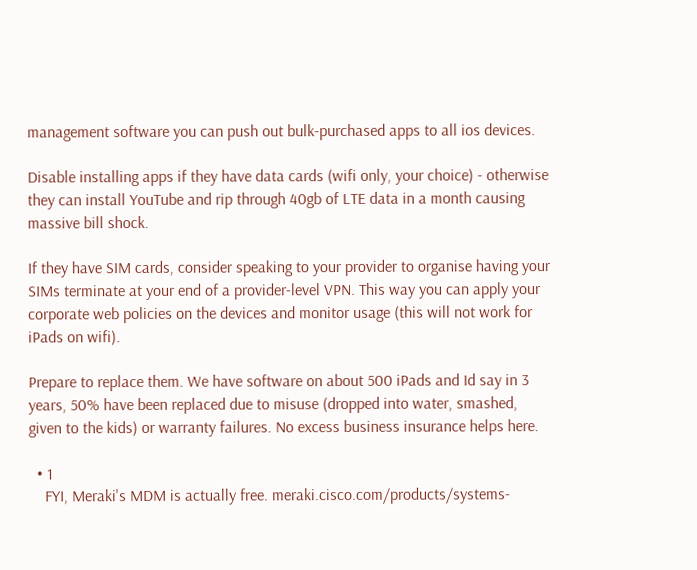management software you can push out bulk-purchased apps to all ios devices.

Disable installing apps if they have data cards (wifi only, your choice) - otherwise they can install YouTube and rip through 40gb of LTE data in a month causing massive bill shock.

If they have SIM cards, consider speaking to your provider to organise having your SIMs terminate at your end of a provider-level VPN. This way you can apply your corporate web policies on the devices and monitor usage (this will not work for iPads on wifi).

Prepare to replace them. We have software on about 500 iPads and Id say in 3 years, 50% have been replaced due to misuse (dropped into water, smashed, given to the kids) or warranty failures. No excess business insurance helps here.

  • 1
    FYI, Meraki's MDM is actually free. meraki.cisco.com/products/systems-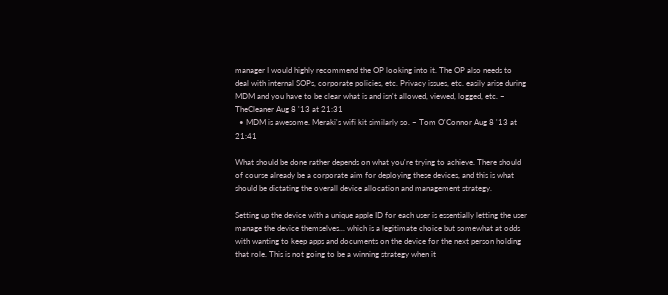manager I would highly recommend the OP looking into it. The OP also needs to deal with internal SOPs, corporate policies, etc. Privacy issues, etc. easily arise during MDM and you have to be clear what is and isn't allowed, viewed, logged, etc. – TheCleaner Aug 8 '13 at 21:31
  • MDM is awesome. Meraki's wifi kit similarly so. – Tom O'Connor Aug 8 '13 at 21:41

What should be done rather depends on what you're trying to achieve. There should of course already be a corporate aim for deploying these devices, and this is what should be dictating the overall device allocation and management strategy.

Setting up the device with a unique apple ID for each user is essentially letting the user manage the device themselves... which is a legitimate choice but somewhat at odds with wanting to keep apps and documents on the device for the next person holding that role. This is not going to be a winning strategy when it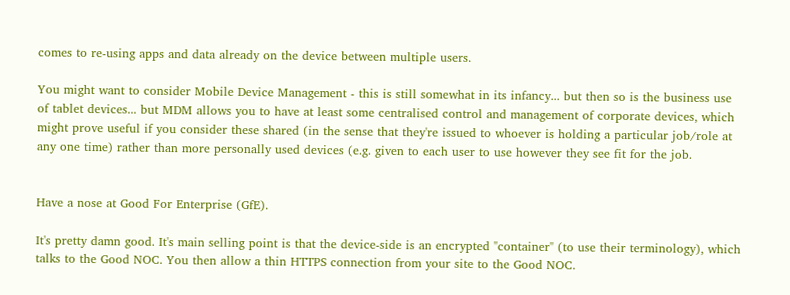comes to re-using apps and data already on the device between multiple users.

You might want to consider Mobile Device Management - this is still somewhat in its infancy... but then so is the business use of tablet devices... but MDM allows you to have at least some centralised control and management of corporate devices, which might prove useful if you consider these shared (in the sense that they're issued to whoever is holding a particular job/role at any one time) rather than more personally used devices (e.g. given to each user to use however they see fit for the job.


Have a nose at Good For Enterprise (GfE).

It's pretty damn good. It's main selling point is that the device-side is an encrypted "container" (to use their terminology), which talks to the Good NOC. You then allow a thin HTTPS connection from your site to the Good NOC.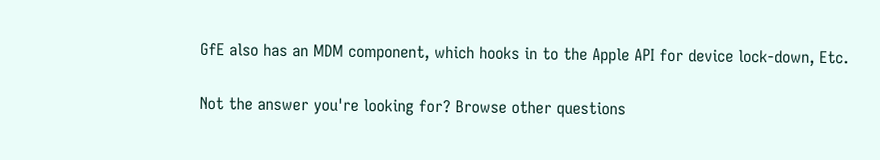GfE also has an MDM component, which hooks in to the Apple API for device lock-down, Etc.

Not the answer you're looking for? Browse other questions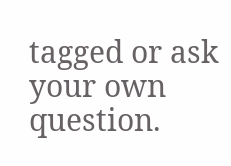tagged or ask your own question.